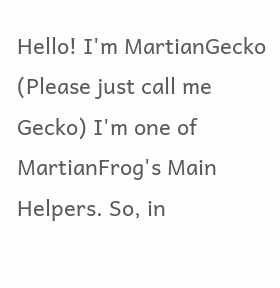Hello! I'm MartianGecko (Please just call me Gecko) I'm one of MartianFrog's Main Helpers. So, in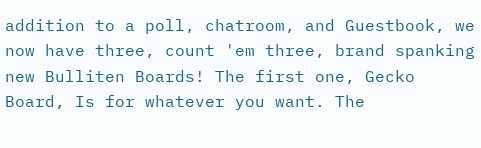addition to a poll, chatroom, and Guestbook, we now have three, count 'em three, brand spanking new Bulliten Boards! The first one, Gecko Board, Is for whatever you want. The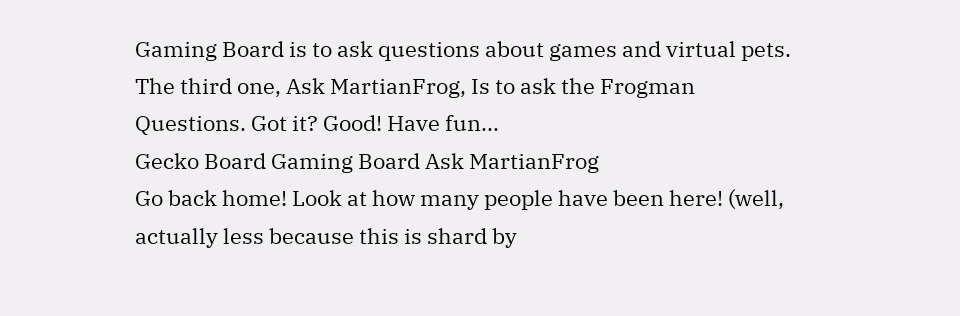Gaming Board is to ask questions about games and virtual pets. The third one, Ask MartianFrog, Is to ask the Frogman Questions. Got it? Good! Have fun...
Gecko Board Gaming Board Ask MartianFrog
Go back home! Look at how many people have been here! (well, actually less because this is shard by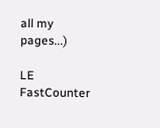all my pages...)

LE FastCounter